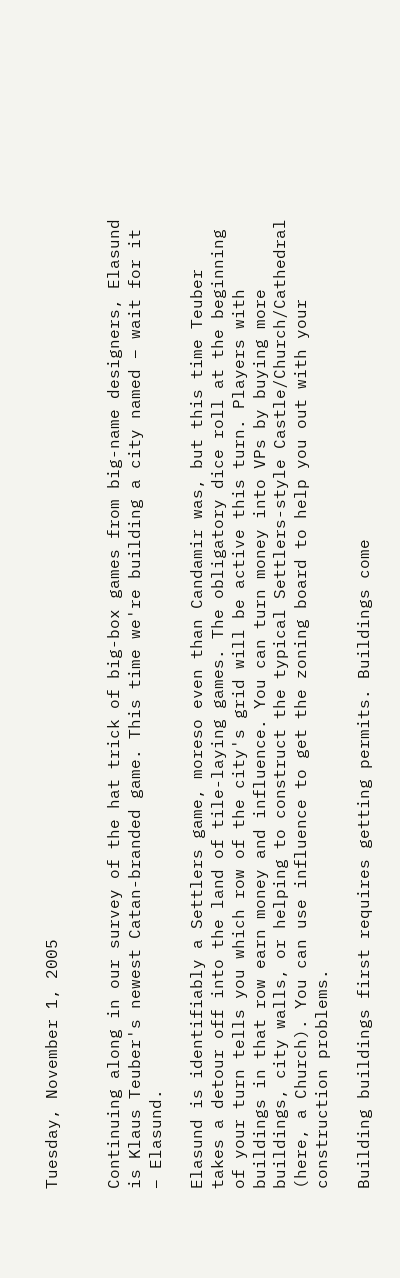Tuesday, November 1, 2005


Continuing along in our survey of the hat trick of big-box games from big-name designers, Elasund is Klaus Teuber's newest Catan-branded game. This time we're building a city named – wait for it – Elasund.

Elasund is identifiably a Settlers game, moreso even than Candamir was, but this time Teuber takes a detour off into the land of tile-laying games. The obligatory dice roll at the beginning of your turn tells you which row of the city's grid will be active this turn. Players with buildings in that row earn money and influence. You can turn money into VPs by buying more buildings, city walls, or helping to construct the typical Settlers-style Castle/Church/Cathedral (here, a Church). You can use influence to get the zoning board to help you out with your construction problems.

Building buildings first requires getting permits. Buildings come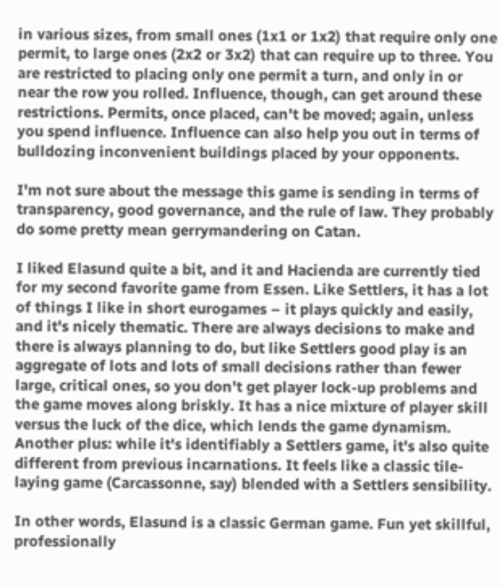in various sizes, from small ones (1x1 or 1x2) that require only one permit, to large ones (2x2 or 3x2) that can require up to three. You are restricted to placing only one permit a turn, and only in or near the row you rolled. Influence, though, can get around these restrictions. Permits, once placed, can't be moved; again, unless you spend influence. Influence can also help you out in terms of bulldozing inconvenient buildings placed by your opponents.

I'm not sure about the message this game is sending in terms of transparency, good governance, and the rule of law. They probably do some pretty mean gerrymandering on Catan.

I liked Elasund quite a bit, and it and Hacienda are currently tied for my second favorite game from Essen. Like Settlers, it has a lot of things I like in short eurogames – it plays quickly and easily, and it's nicely thematic. There are always decisions to make and there is always planning to do, but like Settlers good play is an aggregate of lots and lots of small decisions rather than fewer large, critical ones, so you don't get player lock-up problems and the game moves along briskly. It has a nice mixture of player skill versus the luck of the dice, which lends the game dynamism. Another plus: while it's identifiably a Settlers game, it's also quite different from previous incarnations. It feels like a classic tile-laying game (Carcassonne, say) blended with a Settlers sensibility.

In other words, Elasund is a classic German game. Fun yet skillful, professionally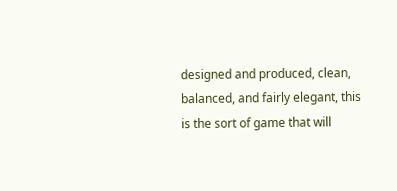designed and produced, clean, balanced, and fairly elegant, this is the sort of game that will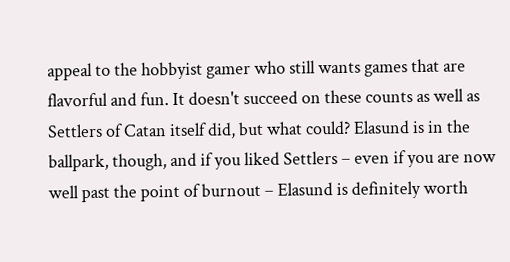appeal to the hobbyist gamer who still wants games that are flavorful and fun. It doesn't succeed on these counts as well as Settlers of Catan itself did, but what could? Elasund is in the ballpark, though, and if you liked Settlers – even if you are now well past the point of burnout – Elasund is definitely worth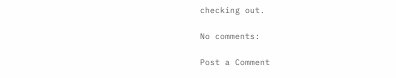checking out.

No comments:

Post a Comment